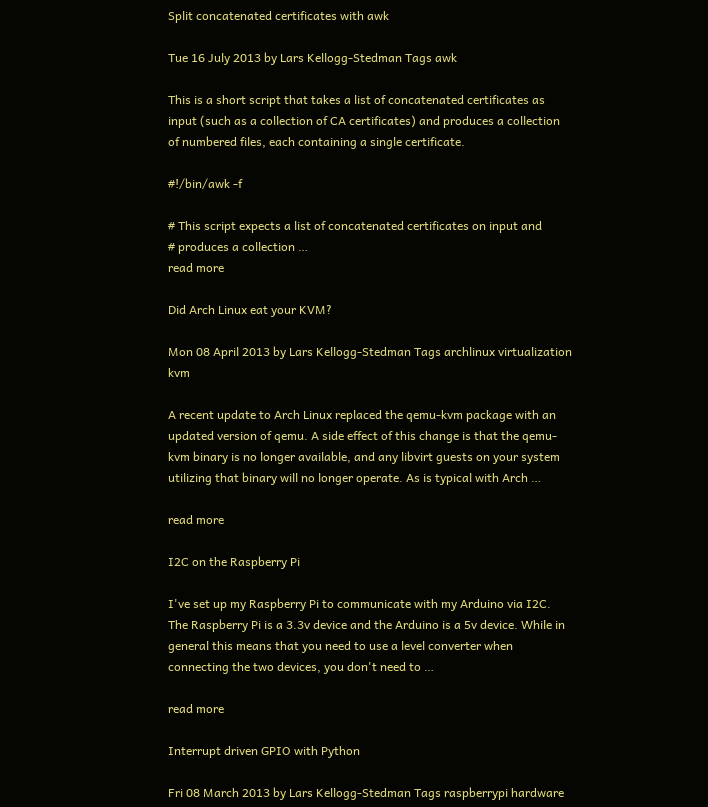Split concatenated certificates with awk

Tue 16 July 2013 by Lars Kellogg-Stedman Tags awk

This is a short script that takes a list of concatenated certificates as input (such as a collection of CA certificates) and produces a collection of numbered files, each containing a single certificate.

#!/bin/awk -f

# This script expects a list of concatenated certificates on input and
# produces a collection …
read more

Did Arch Linux eat your KVM?

Mon 08 April 2013 by Lars Kellogg-Stedman Tags archlinux virtualization kvm

A recent update to Arch Linux replaced the qemu-kvm package with an updated version of qemu. A side effect of this change is that the qemu-kvm binary is no longer available, and any libvirt guests on your system utilizing that binary will no longer operate. As is typical with Arch …

read more

I2C on the Raspberry Pi

I've set up my Raspberry Pi to communicate with my Arduino via I2C. The Raspberry Pi is a 3.3v device and the Arduino is a 5v device. While in general this means that you need to use a level converter when connecting the two devices, you don't need to …

read more

Interrupt driven GPIO with Python

Fri 08 March 2013 by Lars Kellogg-Stedman Tags raspberrypi hardware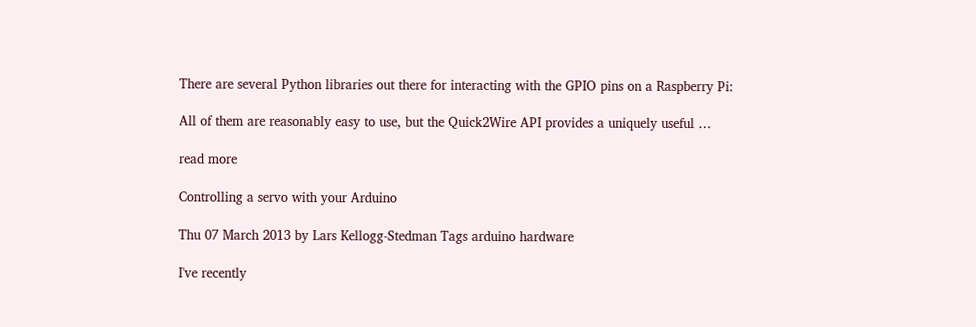There are several Python libraries out there for interacting with the GPIO pins on a Raspberry Pi:

All of them are reasonably easy to use, but the Quick2Wire API provides a uniquely useful …

read more

Controlling a servo with your Arduino

Thu 07 March 2013 by Lars Kellogg-Stedman Tags arduino hardware

I've recently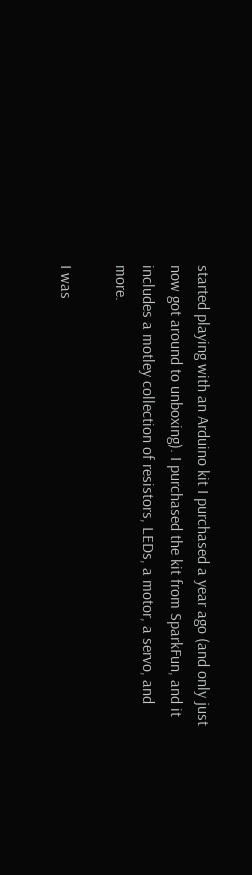started playing with an Arduino kit I purchased a year ago (and only just now got around to unboxing). I purchased the kit from SparkFun, and it includes a motley collection of resistors, LEDs, a motor, a servo, and more.

I was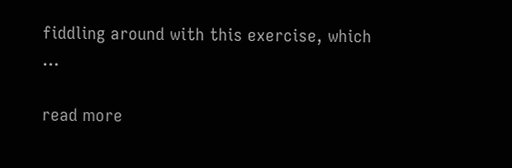fiddling around with this exercise, which …

read more